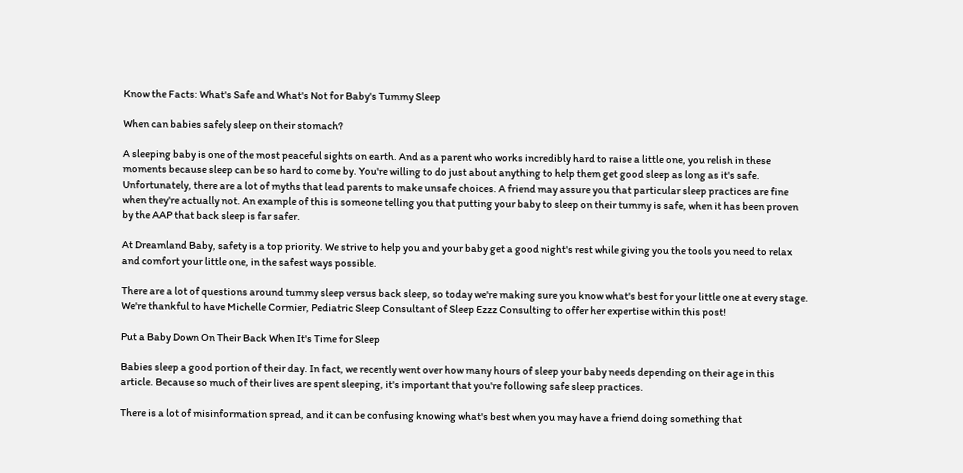Know the Facts: What's Safe and What's Not for Baby's Tummy Sleep

When can babies safely sleep on their stomach?

A sleeping baby is one of the most peaceful sights on earth. And as a parent who works incredibly hard to raise a little one, you relish in these moments because sleep can be so hard to come by. You're willing to do just about anything to help them get good sleep as long as it's safe. Unfortunately, there are a lot of myths that lead parents to make unsafe choices. A friend may assure you that particular sleep practices are fine when they're actually not. An example of this is someone telling you that putting your baby to sleep on their tummy is safe, when it has been proven by the AAP that back sleep is far safer.

At Dreamland Baby, safety is a top priority. We strive to help you and your baby get a good night's rest while giving you the tools you need to relax and comfort your little one, in the safest ways possible.

There are a lot of questions around tummy sleep versus back sleep, so today we're making sure you know what's best for your little one at every stage. We're thankful to have Michelle Cormier, Pediatric Sleep Consultant of Sleep Ezzz Consulting to offer her expertise within this post!

Put a Baby Down On Their Back When It's Time for Sleep

Babies sleep a good portion of their day. In fact, we recently went over how many hours of sleep your baby needs depending on their age in this article. Because so much of their lives are spent sleeping, it's important that you're following safe sleep practices.

There is a lot of misinformation spread, and it can be confusing knowing what's best when you may have a friend doing something that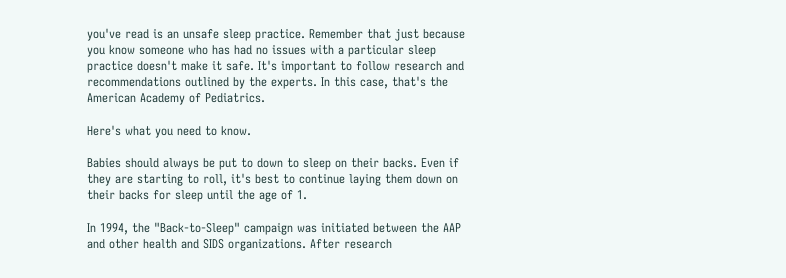you've read is an unsafe sleep practice. Remember that just because you know someone who has had no issues with a particular sleep practice doesn't make it safe. It's important to follow research and recommendations outlined by the experts. In this case, that's the American Academy of Pediatrics.

Here's what you need to know.

Babies should always be put to down to sleep on their backs. Even if they are starting to roll, it's best to continue laying them down on their backs for sleep until the age of 1.

In 1994, the "Back-to-Sleep" campaign was initiated between the AAP and other health and SIDS organizations. After research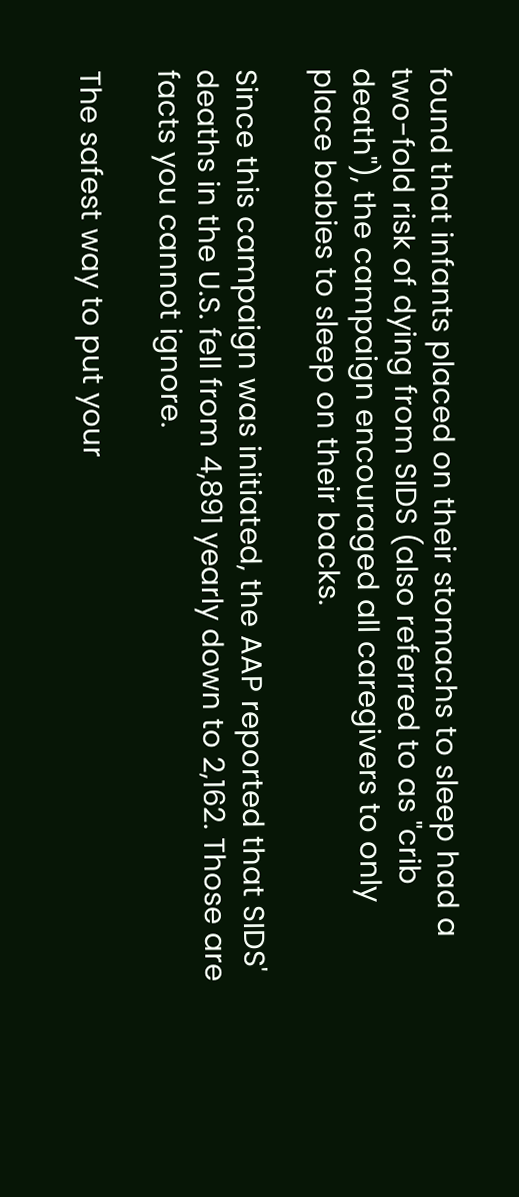found that infants placed on their stomachs to sleep had a two-fold risk of dying from SIDS (also referred to as "crib death"), the campaign encouraged all caregivers to only place babies to sleep on their backs.

Since this campaign was initiated, the AAP reported that SIDS' deaths in the U.S. fell from 4,891 yearly down to 2,162. Those are facts you cannot ignore.

The safest way to put your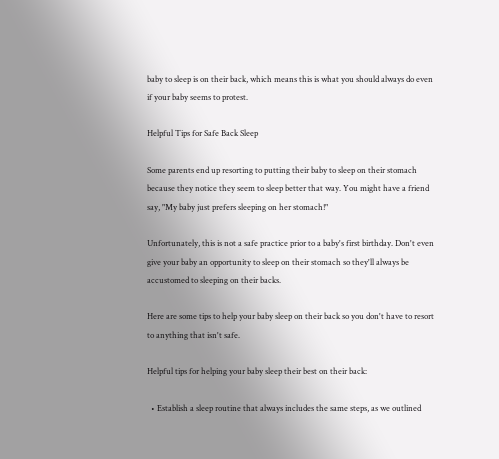baby to sleep is on their back, which means this is what you should always do even if your baby seems to protest.

Helpful Tips for Safe Back Sleep

Some parents end up resorting to putting their baby to sleep on their stomach because they notice they seem to sleep better that way. You might have a friend say, "My baby just prefers sleeping on her stomach!"

Unfortunately, this is not a safe practice prior to a baby's first birthday. Don't even give your baby an opportunity to sleep on their stomach so they'll always be accustomed to sleeping on their backs.

Here are some tips to help your baby sleep on their back so you don't have to resort to anything that isn't safe.

Helpful tips for helping your baby sleep their best on their back:

  • Establish a sleep routine that always includes the same steps, as we outlined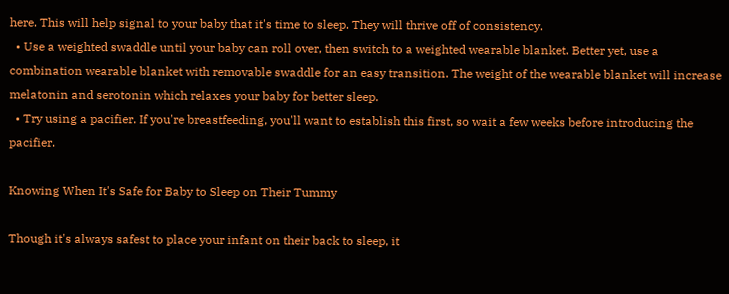here. This will help signal to your baby that it's time to sleep. They will thrive off of consistency.
  • Use a weighted swaddle until your baby can roll over, then switch to a weighted wearable blanket. Better yet, use a combination wearable blanket with removable swaddle for an easy transition. The weight of the wearable blanket will increase melatonin and serotonin which relaxes your baby for better sleep.
  • Try using a pacifier. If you're breastfeeding, you'll want to establish this first, so wait a few weeks before introducing the pacifier.

Knowing When It's Safe for Baby to Sleep on Their Tummy

Though it's always safest to place your infant on their back to sleep, it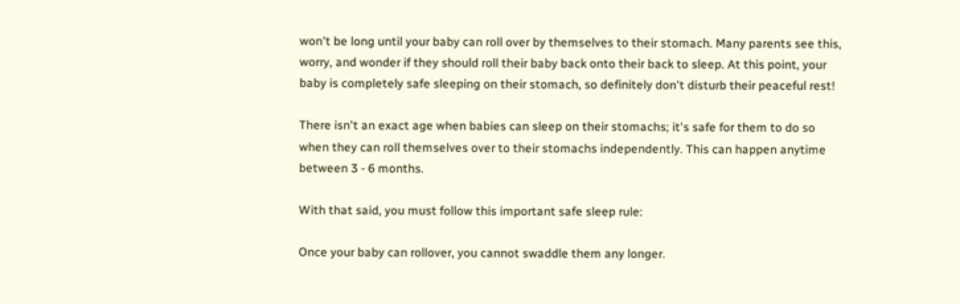won't be long until your baby can roll over by themselves to their stomach. Many parents see this, worry, and wonder if they should roll their baby back onto their back to sleep. At this point, your baby is completely safe sleeping on their stomach, so definitely don't disturb their peaceful rest!

There isn't an exact age when babies can sleep on their stomachs; it's safe for them to do so when they can roll themselves over to their stomachs independently. This can happen anytime between 3 - 6 months.

With that said, you must follow this important safe sleep rule:

Once your baby can rollover, you cannot swaddle them any longer.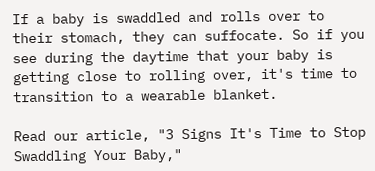If a baby is swaddled and rolls over to their stomach, they can suffocate. So if you see during the daytime that your baby is getting close to rolling over, it's time to transition to a wearable blanket.

Read our article, "3 Signs It's Time to Stop Swaddling Your Baby,"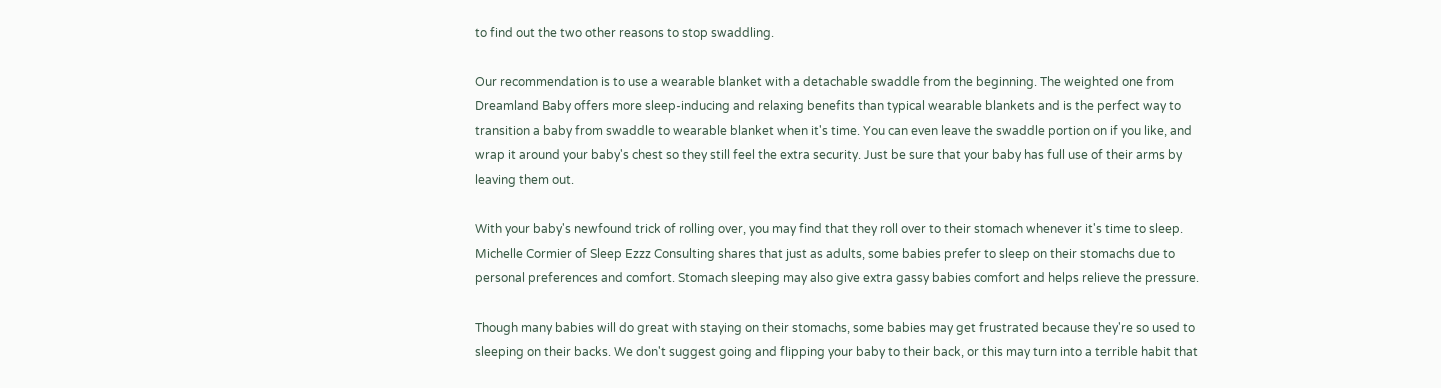to find out the two other reasons to stop swaddling.

Our recommendation is to use a wearable blanket with a detachable swaddle from the beginning. The weighted one from Dreamland Baby offers more sleep-inducing and relaxing benefits than typical wearable blankets and is the perfect way to transition a baby from swaddle to wearable blanket when it's time. You can even leave the swaddle portion on if you like, and wrap it around your baby's chest so they still feel the extra security. Just be sure that your baby has full use of their arms by leaving them out.

With your baby's newfound trick of rolling over, you may find that they roll over to their stomach whenever it's time to sleep. Michelle Cormier of Sleep Ezzz Consulting shares that just as adults, some babies prefer to sleep on their stomachs due to personal preferences and comfort. Stomach sleeping may also give extra gassy babies comfort and helps relieve the pressure.

Though many babies will do great with staying on their stomachs, some babies may get frustrated because they're so used to sleeping on their backs. We don't suggest going and flipping your baby to their back, or this may turn into a terrible habit that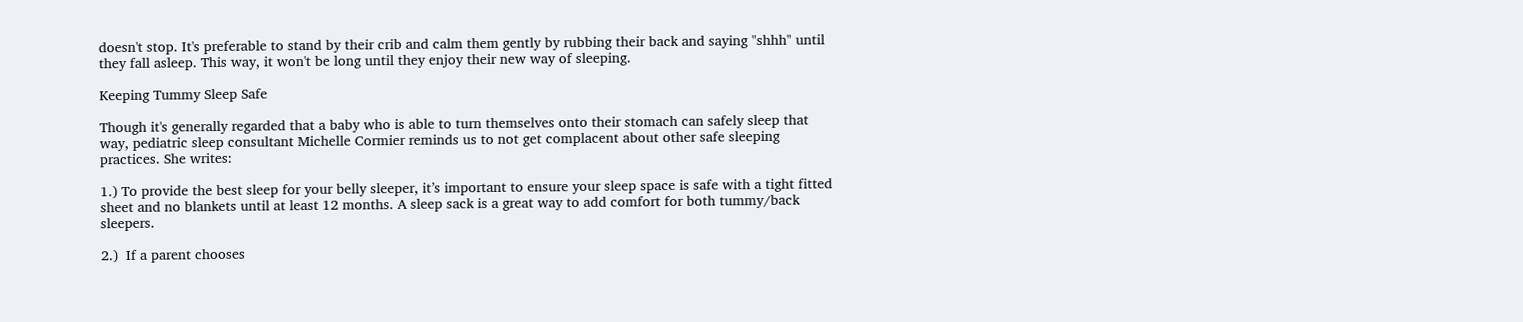doesn't stop. It's preferable to stand by their crib and calm them gently by rubbing their back and saying "shhh" until they fall asleep. This way, it won't be long until they enjoy their new way of sleeping.

Keeping Tummy Sleep Safe

Though it's generally regarded that a baby who is able to turn themselves onto their stomach can safely sleep that way, pediatric sleep consultant Michelle Cormier reminds us to not get complacent about other safe sleeping practices. She writes:

1.) To provide the best sleep for your belly sleeper, it’s important to ensure your sleep space is safe with a tight fitted sheet and no blankets until at least 12 months. A sleep sack is a great way to add comfort for both tummy/back sleepers.

2.)  If a parent chooses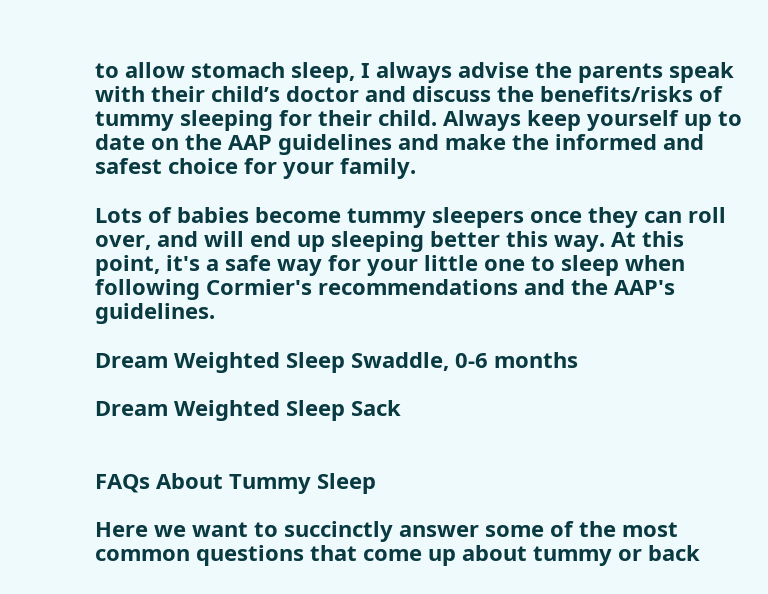to allow stomach sleep, I always advise the parents speak with their child’s doctor and discuss the benefits/risks of tummy sleeping for their child. Always keep yourself up to date on the AAP guidelines and make the informed and safest choice for your family.

Lots of babies become tummy sleepers once they can roll over, and will end up sleeping better this way. At this point, it's a safe way for your little one to sleep when following Cormier's recommendations and the AAP's guidelines.

Dream Weighted Sleep Swaddle, 0-6 months

Dream Weighted Sleep Sack


FAQs About Tummy Sleep

Here we want to succinctly answer some of the most common questions that come up about tummy or back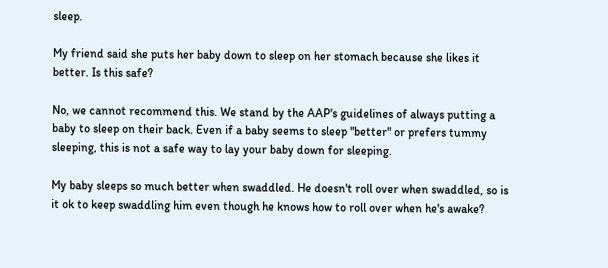sleep.

My friend said she puts her baby down to sleep on her stomach because she likes it better. Is this safe?

No, we cannot recommend this. We stand by the AAP's guidelines of always putting a baby to sleep on their back. Even if a baby seems to sleep "better" or prefers tummy sleeping, this is not a safe way to lay your baby down for sleeping.

My baby sleeps so much better when swaddled. He doesn't roll over when swaddled, so is it ok to keep swaddling him even though he knows how to roll over when he's awake?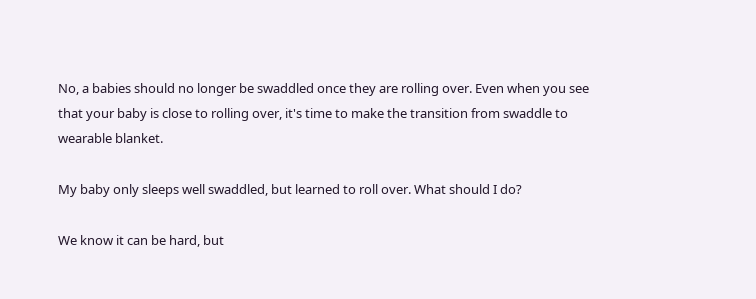No, a babies should no longer be swaddled once they are rolling over. Even when you see that your baby is close to rolling over, it's time to make the transition from swaddle to wearable blanket.

My baby only sleeps well swaddled, but learned to roll over. What should I do?

We know it can be hard, but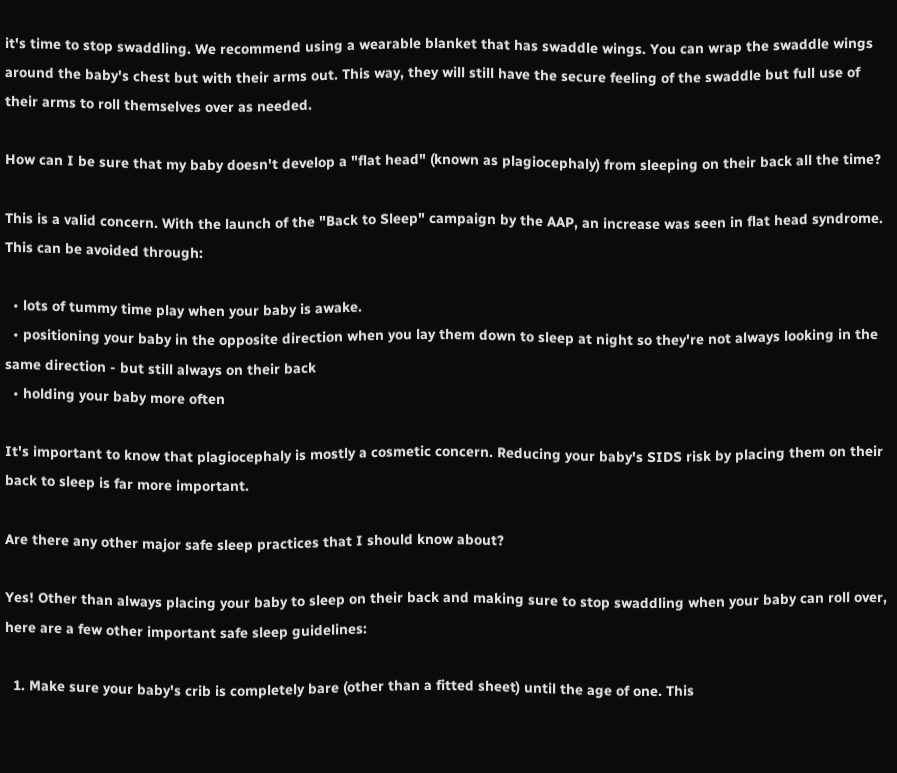it's time to stop swaddling. We recommend using a wearable blanket that has swaddle wings. You can wrap the swaddle wings around the baby's chest but with their arms out. This way, they will still have the secure feeling of the swaddle but full use of their arms to roll themselves over as needed.

How can I be sure that my baby doesn't develop a "flat head" (known as plagiocephaly) from sleeping on their back all the time?

This is a valid concern. With the launch of the "Back to Sleep" campaign by the AAP, an increase was seen in flat head syndrome. This can be avoided through:

  • lots of tummy time play when your baby is awake.
  • positioning your baby in the opposite direction when you lay them down to sleep at night so they're not always looking in the same direction - but still always on their back
  • holding your baby more often

It's important to know that plagiocephaly is mostly a cosmetic concern. Reducing your baby's SIDS risk by placing them on their back to sleep is far more important.

Are there any other major safe sleep practices that I should know about?

Yes! Other than always placing your baby to sleep on their back and making sure to stop swaddling when your baby can roll over, here are a few other important safe sleep guidelines:

  1. Make sure your baby's crib is completely bare (other than a fitted sheet) until the age of one. This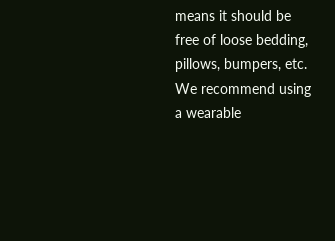means it should be free of loose bedding, pillows, bumpers, etc. We recommend using a wearable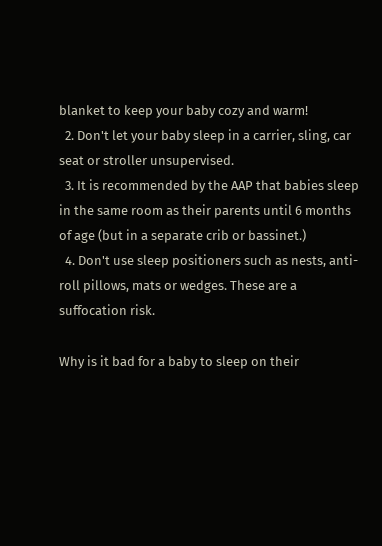blanket to keep your baby cozy and warm!
  2. Don't let your baby sleep in a carrier, sling, car seat or stroller unsupervised.
  3. It is recommended by the AAP that babies sleep in the same room as their parents until 6 months of age (but in a separate crib or bassinet.)
  4. Don't use sleep positioners such as nests, anti-roll pillows, mats or wedges. These are a suffocation risk.

Why is it bad for a baby to sleep on their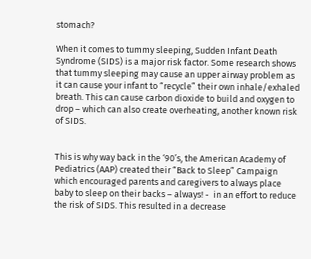stomach?

When it comes to tummy sleeping, Sudden Infant Death Syndrome (SIDS) is a major risk factor. Some research shows that tummy sleeping may cause an upper airway problem as it can cause your infant to “recycle” their own inhale/exhaled breath. This can cause carbon dioxide to build and oxygen to drop – which can also create overheating, another known risk of SIDS.


This is why way back in the ‘90’s, the American Academy of Pediatrics (AAP) created their “Back to Sleep” Campaign which encouraged parents and caregivers to always place baby to sleep on their backs – always! -  in an effort to reduce the risk of SIDS. This resulted in a decrease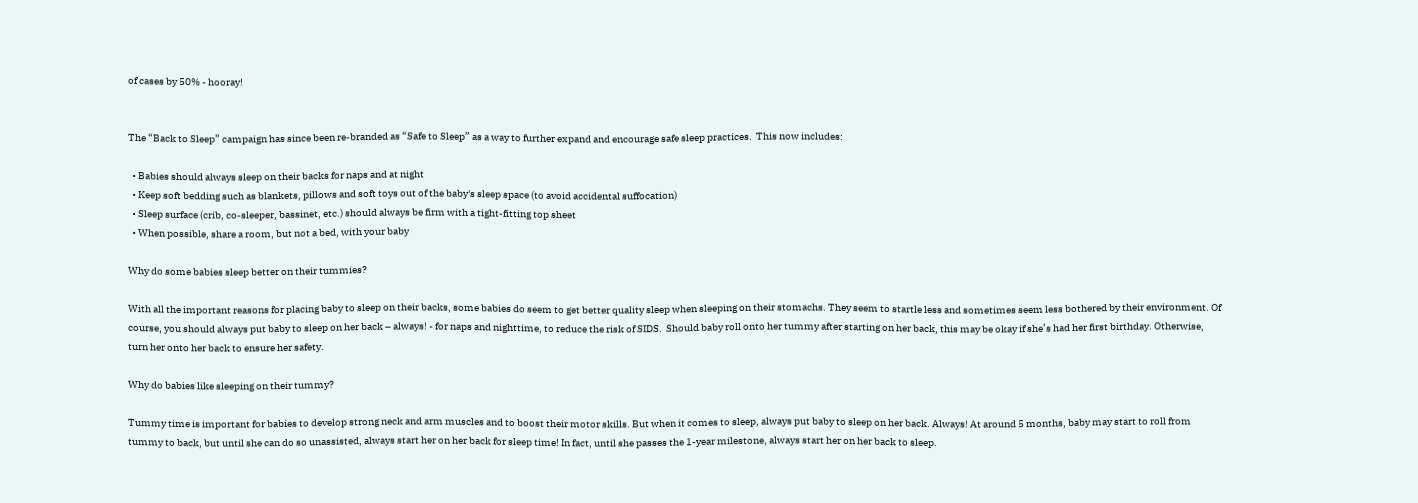of cases by 50% - hooray!


The “Back to Sleep” campaign has since been re-branded as “Safe to Sleep” as a way to further expand and encourage safe sleep practices.  This now includes:

  • Babies should always sleep on their backs for naps and at night
  • Keep soft bedding such as blankets, pillows and soft toys out of the baby's sleep space (to avoid accidental suffocation)
  • Sleep surface (crib, co-sleeper, bassinet, etc.) should always be firm with a tight-fitting top sheet
  • When possible, share a room, but not a bed, with your baby

Why do some babies sleep better on their tummies?

With all the important reasons for placing baby to sleep on their backs, some babies do seem to get better quality sleep when sleeping on their stomachs. They seem to startle less and sometimes seem less bothered by their environment. Of course, you should always put baby to sleep on her back – always! - for naps and nighttime, to reduce the risk of SIDS.  Should baby roll onto her tummy after starting on her back, this may be okay if she’s had her first birthday. Otherwise, turn her onto her back to ensure her safety.

Why do babies like sleeping on their tummy?

Tummy time is important for babies to develop strong neck and arm muscles and to boost their motor skills. But when it comes to sleep, always put baby to sleep on her back. Always! At around 5 months, baby may start to roll from tummy to back, but until she can do so unassisted, always start her on her back for sleep time! In fact, until she passes the 1-year milestone, always start her on her back to sleep.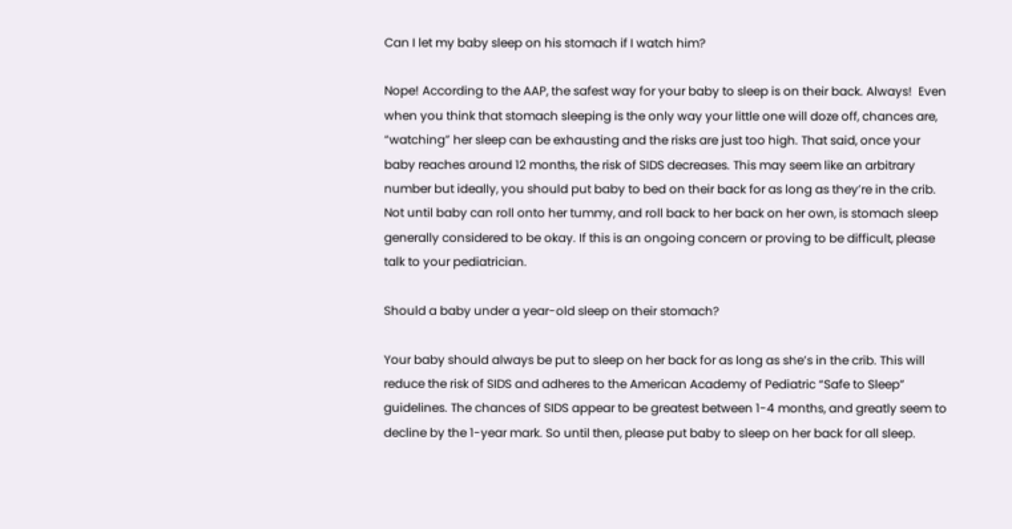Can I let my baby sleep on his stomach if I watch him?

Nope! According to the AAP, the safest way for your baby to sleep is on their back. Always!  Even when you think that stomach sleeping is the only way your little one will doze off, chances are, “watching” her sleep can be exhausting and the risks are just too high. That said, once your baby reaches around 12 months, the risk of SIDS decreases. This may seem like an arbitrary number but ideally, you should put baby to bed on their back for as long as they’re in the crib.  Not until baby can roll onto her tummy, and roll back to her back on her own, is stomach sleep generally considered to be okay. If this is an ongoing concern or proving to be difficult, please talk to your pediatrician.

Should a baby under a year-old sleep on their stomach?

Your baby should always be put to sleep on her back for as long as she’s in the crib. This will reduce the risk of SIDS and adheres to the American Academy of Pediatric “Safe to Sleep” guidelines. The chances of SIDS appear to be greatest between 1-4 months, and greatly seem to decline by the 1-year mark. So until then, please put baby to sleep on her back for all sleep.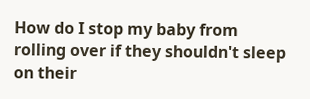How do I stop my baby from rolling over if they shouldn't sleep on their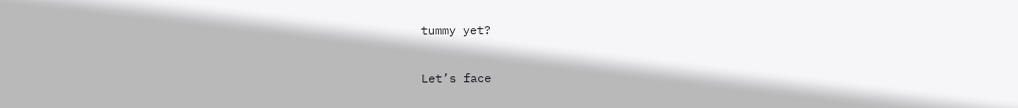tummy yet?

Let’s face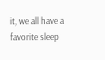it, we all have a favorite sleep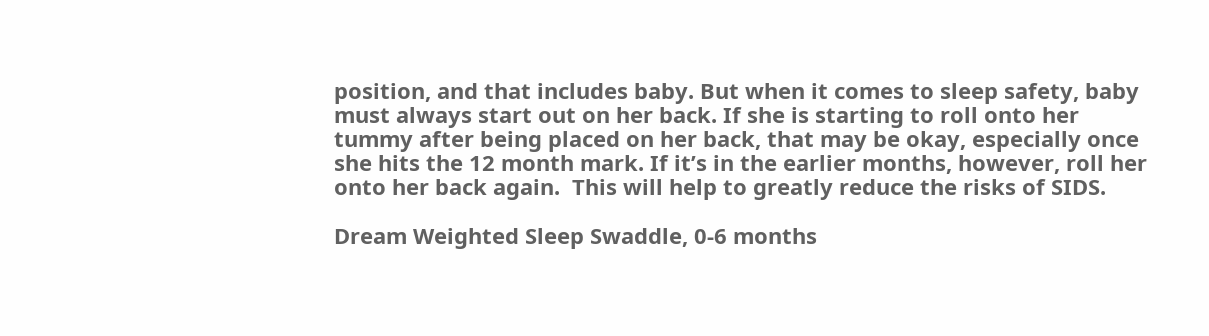position, and that includes baby. But when it comes to sleep safety, baby must always start out on her back. If she is starting to roll onto her tummy after being placed on her back, that may be okay, especially once she hits the 12 month mark. If it’s in the earlier months, however, roll her onto her back again.  This will help to greatly reduce the risks of SIDS.

Dream Weighted Sleep Swaddle, 0-6 months